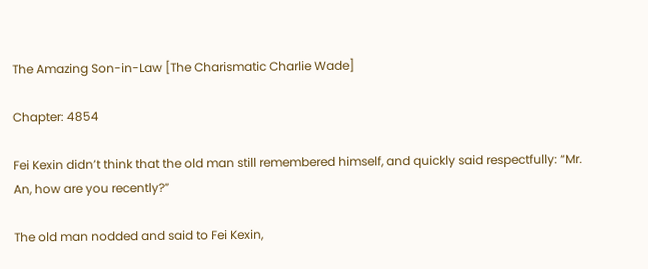The Amazing Son-in-Law [The Charismatic Charlie Wade]

Chapter: 4854

Fei Kexin didn’t think that the old man still remembered himself, and quickly said respectfully: “Mr. An, how are you recently?”

The old man nodded and said to Fei Kexin,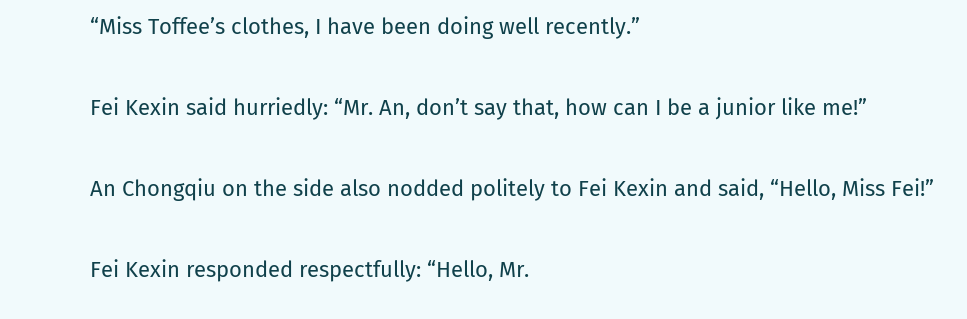“Miss Toffee’s clothes, I have been doing well recently.”

Fei Kexin said hurriedly: “Mr. An, don’t say that, how can I be a junior like me!”

An Chongqiu on the side also nodded politely to Fei Kexin and said, “Hello, Miss Fei!”

Fei Kexin responded respectfully: “Hello, Mr.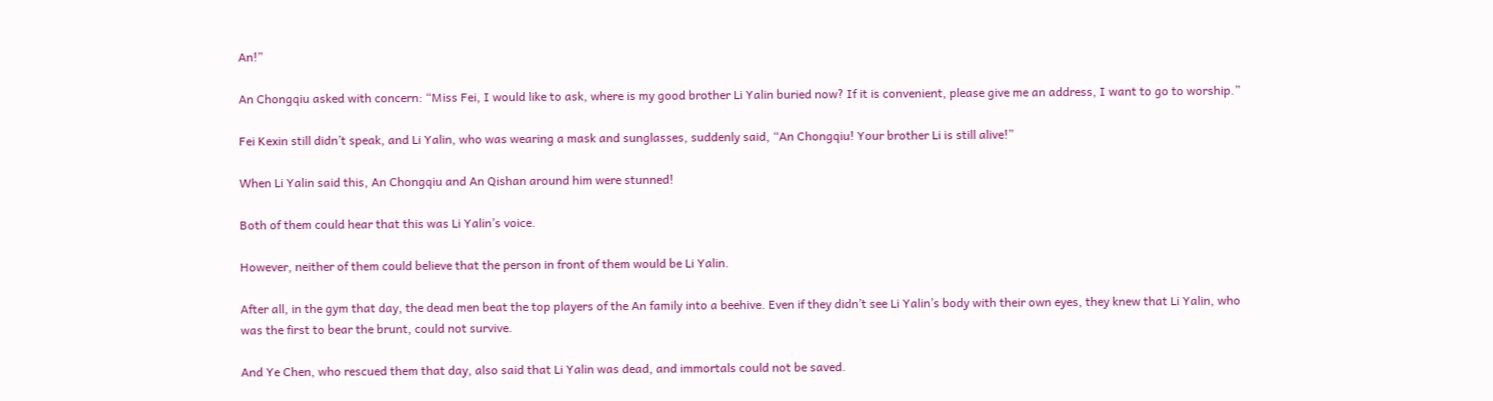An!”

An Chongqiu asked with concern: “Miss Fei, I would like to ask, where is my good brother Li Yalin buried now? If it is convenient, please give me an address, I want to go to worship.”

Fei Kexin still didn’t speak, and Li Yalin, who was wearing a mask and sunglasses, suddenly said, “An Chongqiu! Your brother Li is still alive!”

When Li Yalin said this, An Chongqiu and An Qishan around him were stunned!

Both of them could hear that this was Li Yalin’s voice.

However, neither of them could believe that the person in front of them would be Li Yalin.

After all, in the gym that day, the dead men beat the top players of the An family into a beehive. Even if they didn’t see Li Yalin’s body with their own eyes, they knew that Li Yalin, who was the first to bear the brunt, could not survive.

And Ye Chen, who rescued them that day, also said that Li Yalin was dead, and immortals could not be saved.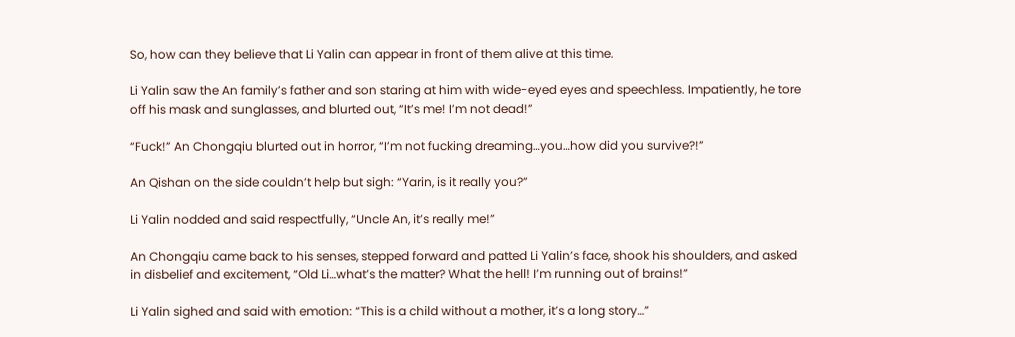So, how can they believe that Li Yalin can appear in front of them alive at this time.

Li Yalin saw the An family’s father and son staring at him with wide-eyed eyes and speechless. Impatiently, he tore off his mask and sunglasses, and blurted out, “It’s me! I’m not dead!”

“Fuck!” An Chongqiu blurted out in horror, “I’m not fucking dreaming…you…how did you survive?!”

An Qishan on the side couldn’t help but sigh: “Yarin, is it really you?”

Li Yalin nodded and said respectfully, “Uncle An, it’s really me!”

An Chongqiu came back to his senses, stepped forward and patted Li Yalin’s face, shook his shoulders, and asked in disbelief and excitement, “Old Li…what’s the matter? What the hell! I’m running out of brains!”

Li Yalin sighed and said with emotion: “This is a child without a mother, it’s a long story…”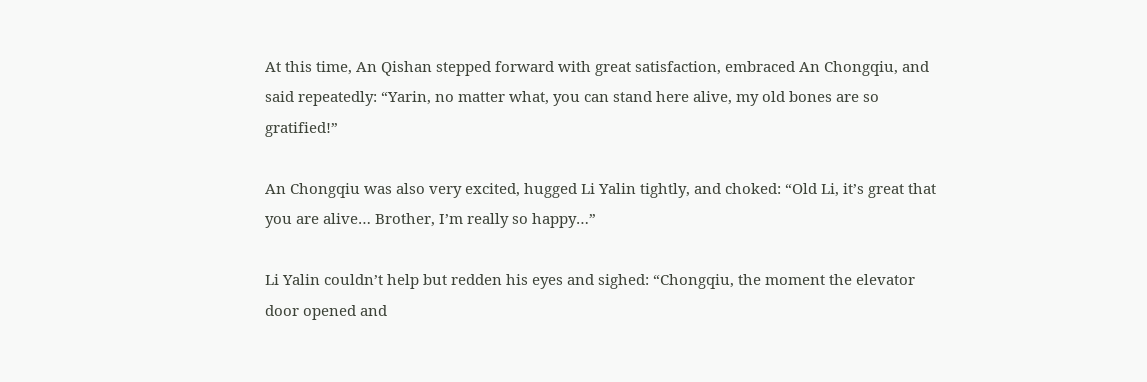At this time, An Qishan stepped forward with great satisfaction, embraced An Chongqiu, and said repeatedly: “Yarin, no matter what, you can stand here alive, my old bones are so gratified!”

An Chongqiu was also very excited, hugged Li Yalin tightly, and choked: “Old Li, it’s great that you are alive… Brother, I’m really so happy…”

Li Yalin couldn’t help but redden his eyes and sighed: “Chongqiu, the moment the elevator door opened and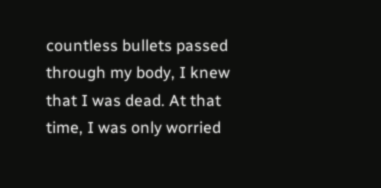countless bullets passed through my body, I knew that I was dead. At that time, I was only worried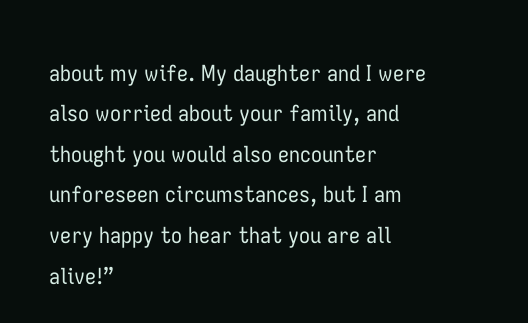about my wife. My daughter and I were also worried about your family, and thought you would also encounter unforeseen circumstances, but I am very happy to hear that you are all alive!”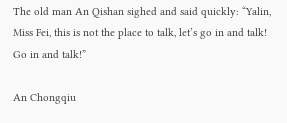The old man An Qishan sighed and said quickly: “Yalin, Miss Fei, this is not the place to talk, let’s go in and talk! Go in and talk!”

An Chongqiu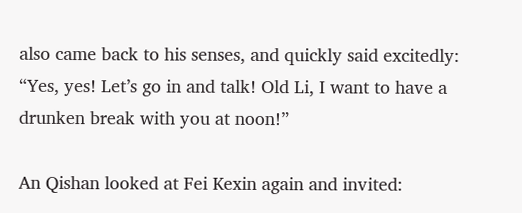also came back to his senses, and quickly said excitedly: “Yes, yes! Let’s go in and talk! Old Li, I want to have a drunken break with you at noon!”

An Qishan looked at Fei Kexin again and invited: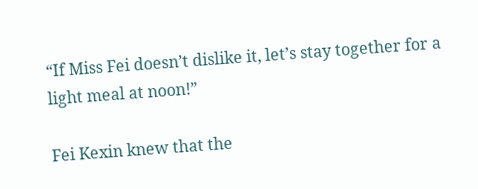“If Miss Fei doesn’t dislike it, let’s stay together for a light meal at noon!”

Fei Kexin knew that the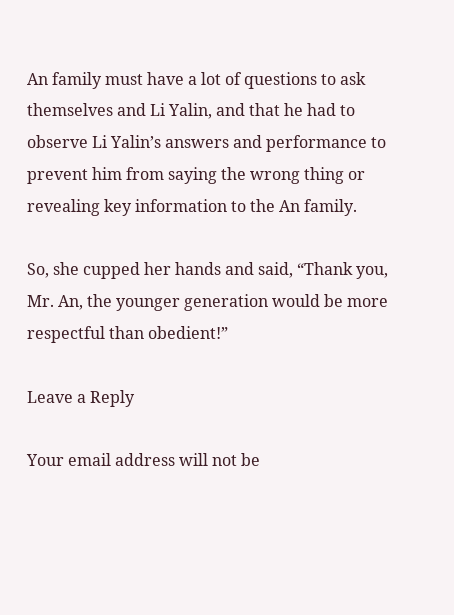An family must have a lot of questions to ask themselves and Li Yalin, and that he had to observe Li Yalin’s answers and performance to prevent him from saying the wrong thing or revealing key information to the An family.

So, she cupped her hands and said, “Thank you, Mr. An, the younger generation would be more respectful than obedient!”

Leave a Reply

Your email address will not be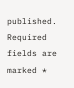published. Required fields are marked *